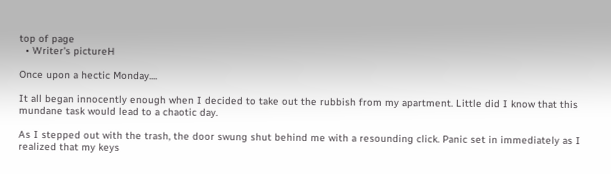top of page
  • Writer's pictureH

Once upon a hectic Monday....

It all began innocently enough when I decided to take out the rubbish from my apartment. Little did I know that this mundane task would lead to a chaotic day.

As I stepped out with the trash, the door swung shut behind me with a resounding click. Panic set in immediately as I realized that my keys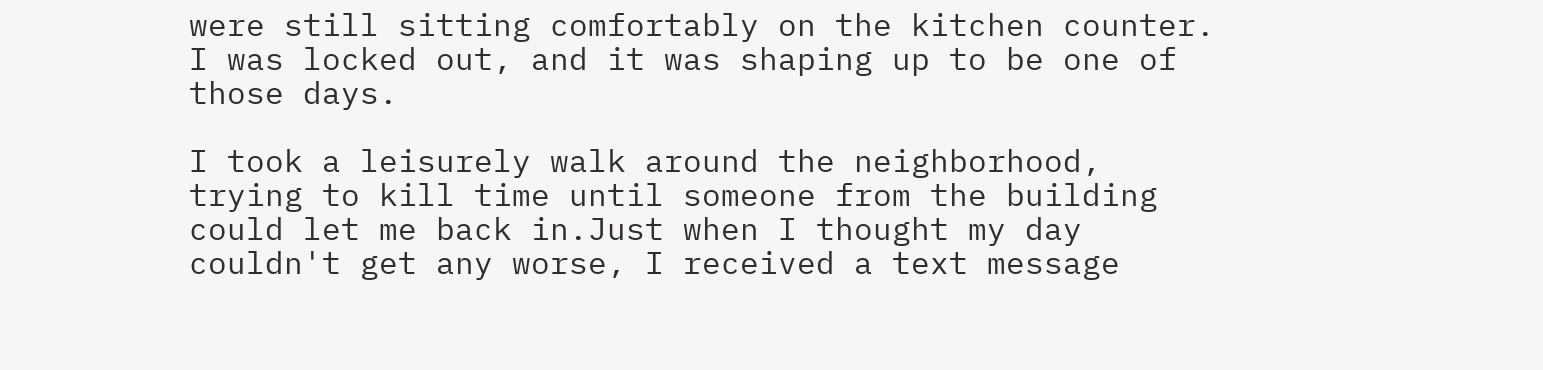were still sitting comfortably on the kitchen counter. I was locked out, and it was shaping up to be one of those days.

I took a leisurely walk around the neighborhood, trying to kill time until someone from the building could let me back in.Just when I thought my day couldn't get any worse, I received a text message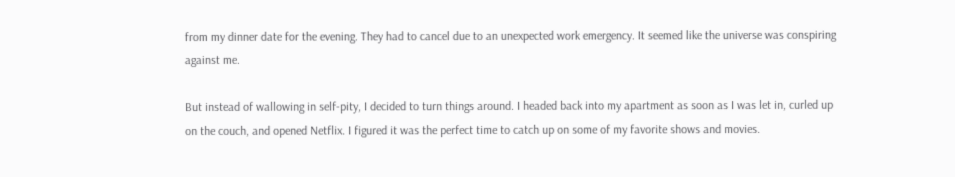from my dinner date for the evening. They had to cancel due to an unexpected work emergency. It seemed like the universe was conspiring against me.

But instead of wallowing in self-pity, I decided to turn things around. I headed back into my apartment as soon as I was let in, curled up on the couch, and opened Netflix. I figured it was the perfect time to catch up on some of my favorite shows and movies.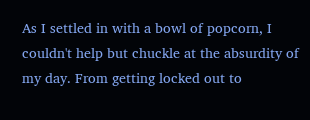As I settled in with a bowl of popcorn, I couldn't help but chuckle at the absurdity of my day. From getting locked out to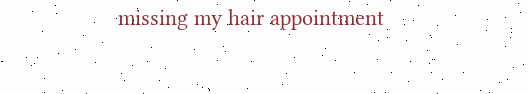missing my hair appointment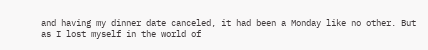and having my dinner date canceled, it had been a Monday like no other. But as I lost myself in the world of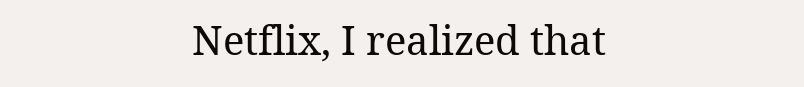Netflix, I realized that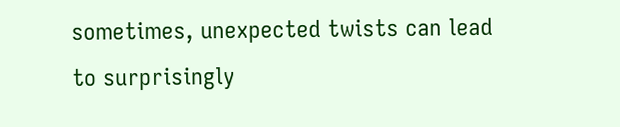sometimes, unexpected twists can lead to surprisingly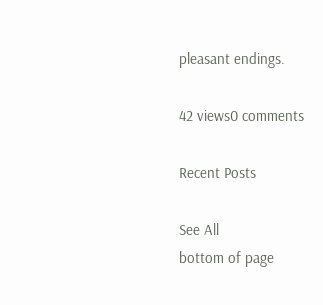pleasant endings.

42 views0 comments

Recent Posts

See All
bottom of page